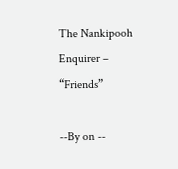The Nankipooh Enquirer – “Friends”

--By on --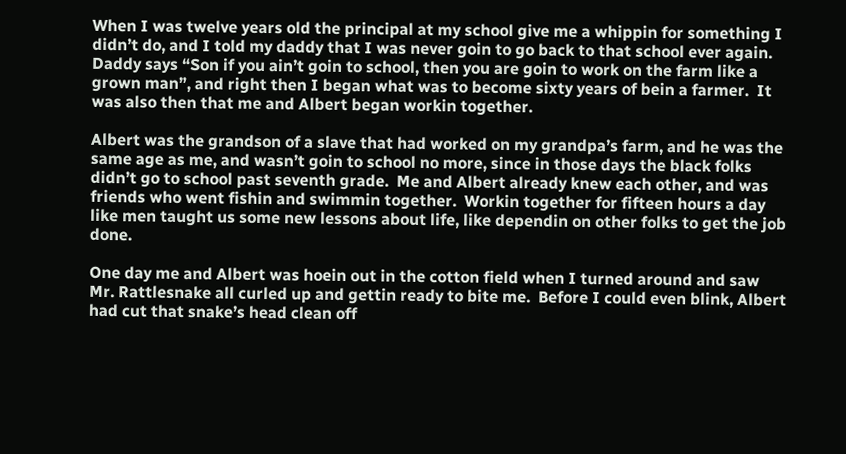When I was twelve years old the principal at my school give me a whippin for something I didn’t do, and I told my daddy that I was never goin to go back to that school ever again.  Daddy says “Son if you ain’t goin to school, then you are goin to work on the farm like a grown man”, and right then I began what was to become sixty years of bein a farmer.  It was also then that me and Albert began workin together.

Albert was the grandson of a slave that had worked on my grandpa’s farm, and he was the same age as me, and wasn’t goin to school no more, since in those days the black folks didn’t go to school past seventh grade.  Me and Albert already knew each other, and was friends who went fishin and swimmin together.  Workin together for fifteen hours a day like men taught us some new lessons about life, like dependin on other folks to get the job done.

One day me and Albert was hoein out in the cotton field when I turned around and saw Mr. Rattlesnake all curled up and gettin ready to bite me.  Before I could even blink, Albert had cut that snake’s head clean off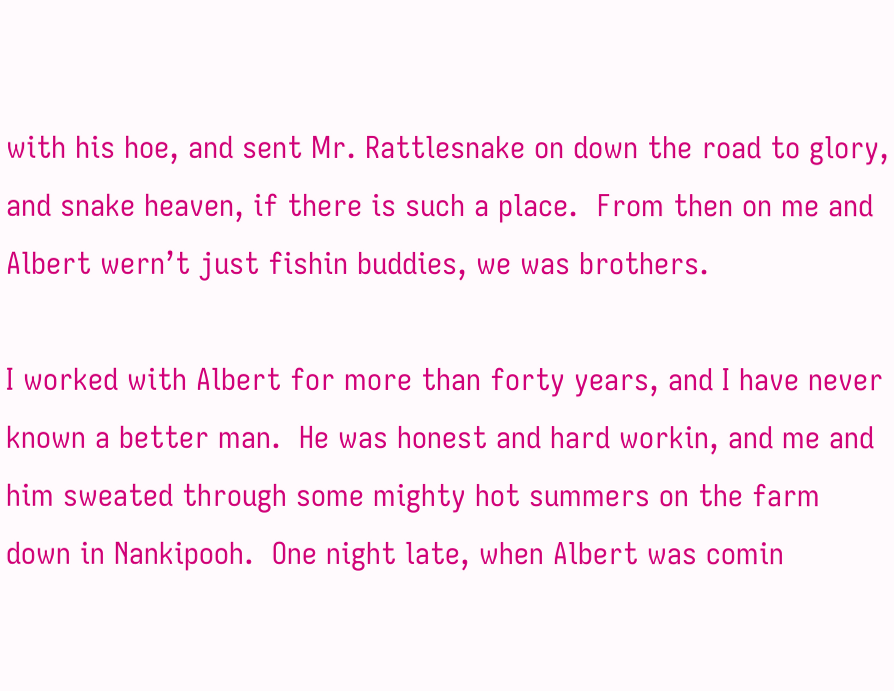with his hoe, and sent Mr. Rattlesnake on down the road to glory, and snake heaven, if there is such a place.  From then on me and Albert wern’t just fishin buddies, we was brothers.

I worked with Albert for more than forty years, and I have never known a better man.  He was honest and hard workin, and me and him sweated through some mighty hot summers on the farm down in Nankipooh.  One night late, when Albert was comin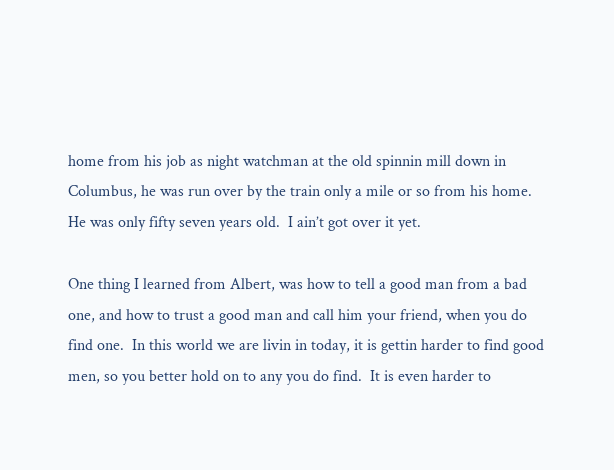home from his job as night watchman at the old spinnin mill down in Columbus, he was run over by the train only a mile or so from his home.  He was only fifty seven years old.  I ain’t got over it yet.

One thing I learned from Albert, was how to tell a good man from a bad one, and how to trust a good man and call him your friend, when you do find one.  In this world we are livin in today, it is gettin harder to find good men, so you better hold on to any you do find.  It is even harder to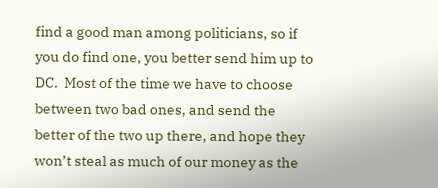find a good man among politicians, so if you do find one, you better send him up to DC.  Most of the time we have to choose between two bad ones, and send the better of the two up there, and hope they won’t steal as much of our money as the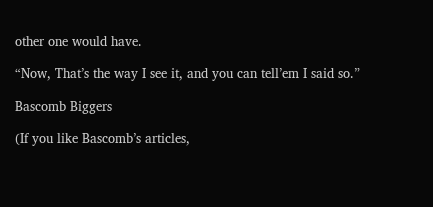other one would have.

“Now, That’s the way I see it, and you can tell’em I said so.”

Bascomb Biggers

(If you like Bascomb’s articles,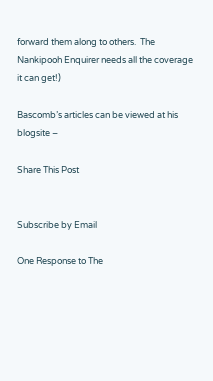forward them along to others.  The Nankipooh Enquirer needs all the coverage it can get!)

Bascomb’s articles can be viewed at his blogsite –

Share This Post


Subscribe by Email

One Response to The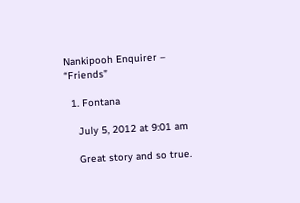Nankipooh Enquirer – “Friends”

  1. Fontana

    July 5, 2012 at 9:01 am

    Great story and so true.